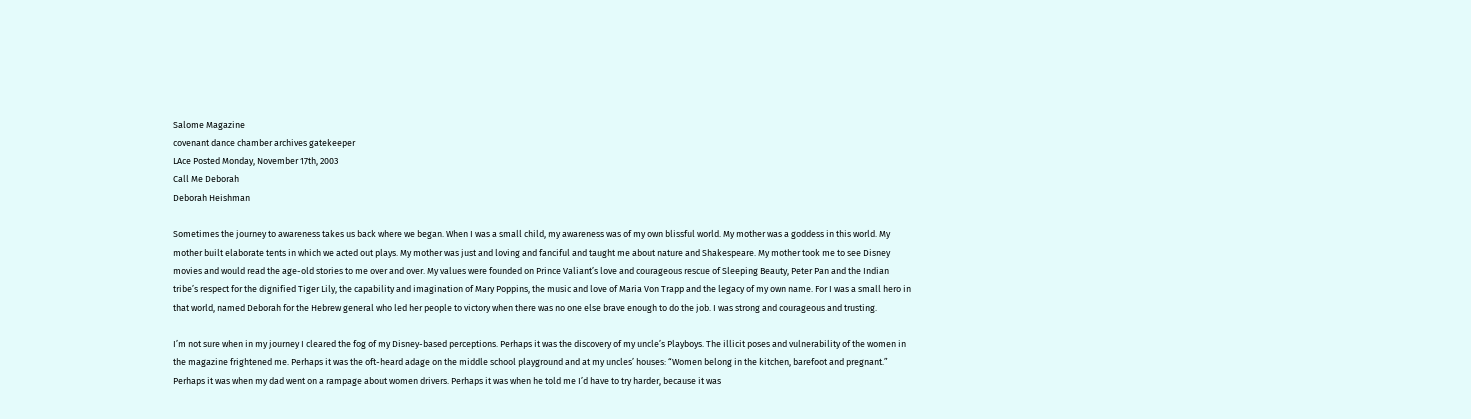Salome Magazine
covenant dance chamber archives gatekeeper
LAce Posted Monday, November 17th, 2003
Call Me Deborah
Deborah Heishman

Sometimes the journey to awareness takes us back where we began. When I was a small child, my awareness was of my own blissful world. My mother was a goddess in this world. My mother built elaborate tents in which we acted out plays. My mother was just and loving and fanciful and taught me about nature and Shakespeare. My mother took me to see Disney movies and would read the age-old stories to me over and over. My values were founded on Prince Valiant’s love and courageous rescue of Sleeping Beauty, Peter Pan and the Indian tribe’s respect for the dignified Tiger Lily, the capability and imagination of Mary Poppins, the music and love of Maria Von Trapp and the legacy of my own name. For I was a small hero in that world, named Deborah for the Hebrew general who led her people to victory when there was no one else brave enough to do the job. I was strong and courageous and trusting.

I’m not sure when in my journey I cleared the fog of my Disney-based perceptions. Perhaps it was the discovery of my uncle’s Playboys. The illicit poses and vulnerability of the women in the magazine frightened me. Perhaps it was the oft-heard adage on the middle school playground and at my uncles’ houses: “Women belong in the kitchen, barefoot and pregnant.” Perhaps it was when my dad went on a rampage about women drivers. Perhaps it was when he told me I’d have to try harder, because it was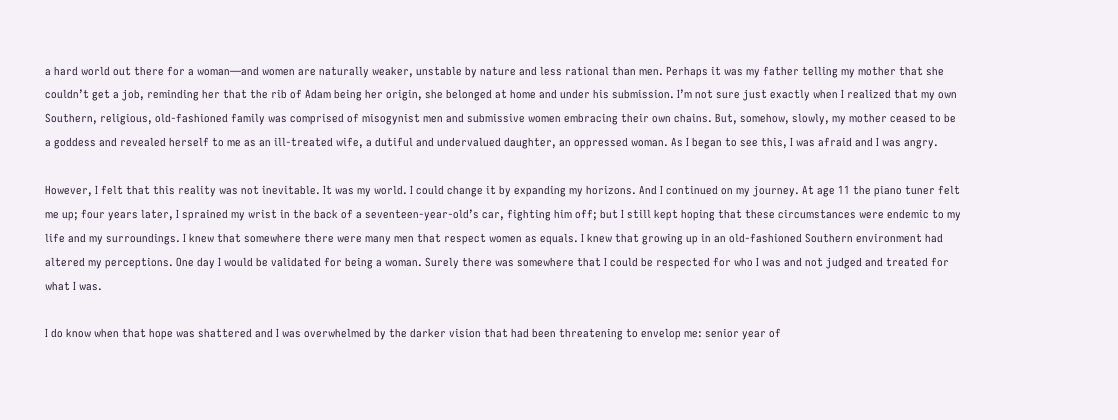a hard world out there for a woman—and women are naturally weaker, unstable by nature and less rational than men. Perhaps it was my father telling my mother that she couldn’t get a job, reminding her that the rib of Adam being her origin, she belonged at home and under his submission. I’m not sure just exactly when I realized that my own Southern, religious, old-fashioned family was comprised of misogynist men and submissive women embracing their own chains. But, somehow, slowly, my mother ceased to be a goddess and revealed herself to me as an ill-treated wife, a dutiful and undervalued daughter, an oppressed woman. As I began to see this, I was afraid and I was angry.

However, I felt that this reality was not inevitable. It was my world. I could change it by expanding my horizons. And I continued on my journey. At age 11 the piano tuner felt me up; four years later, I sprained my wrist in the back of a seventeen-year-old’s car, fighting him off; but I still kept hoping that these circumstances were endemic to my life and my surroundings. I knew that somewhere there were many men that respect women as equals. I knew that growing up in an old-fashioned Southern environment had altered my perceptions. One day I would be validated for being a woman. Surely there was somewhere that I could be respected for who I was and not judged and treated for what I was.

I do know when that hope was shattered and I was overwhelmed by the darker vision that had been threatening to envelop me: senior year of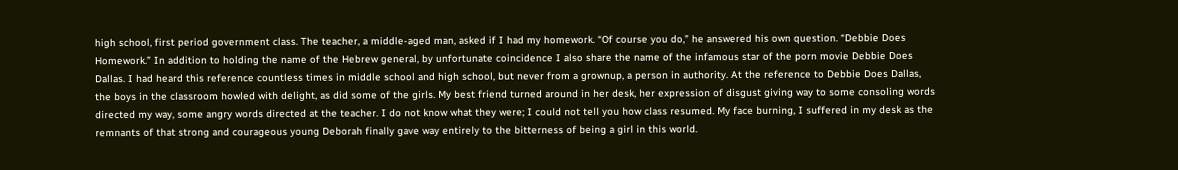high school, first period government class. The teacher, a middle-aged man, asked if I had my homework. “Of course you do,” he answered his own question. “Debbie Does Homework.” In addition to holding the name of the Hebrew general, by unfortunate coincidence I also share the name of the infamous star of the porn movie Debbie Does Dallas. I had heard this reference countless times in middle school and high school, but never from a grownup, a person in authority. At the reference to Debbie Does Dallas, the boys in the classroom howled with delight, as did some of the girls. My best friend turned around in her desk, her expression of disgust giving way to some consoling words directed my way, some angry words directed at the teacher. I do not know what they were; I could not tell you how class resumed. My face burning, I suffered in my desk as the remnants of that strong and courageous young Deborah finally gave way entirely to the bitterness of being a girl in this world.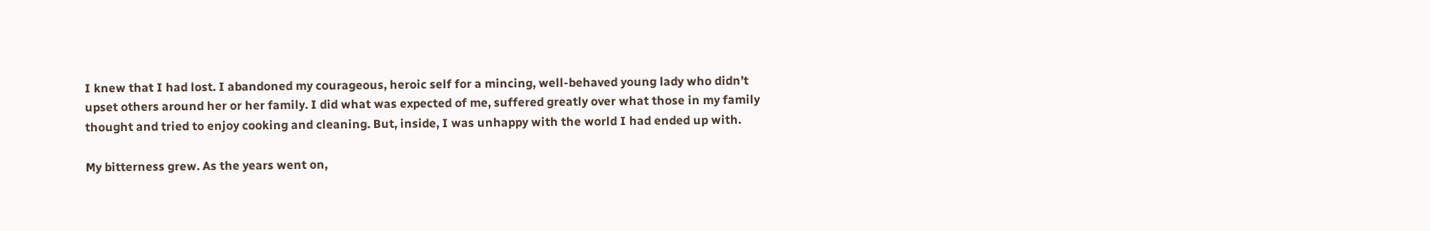I knew that I had lost. I abandoned my courageous, heroic self for a mincing, well-behaved young lady who didn’t upset others around her or her family. I did what was expected of me, suffered greatly over what those in my family thought and tried to enjoy cooking and cleaning. But, inside, I was unhappy with the world I had ended up with.

My bitterness grew. As the years went on,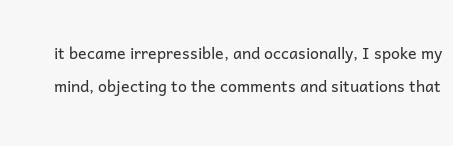it became irrepressible, and occasionally, I spoke my mind, objecting to the comments and situations that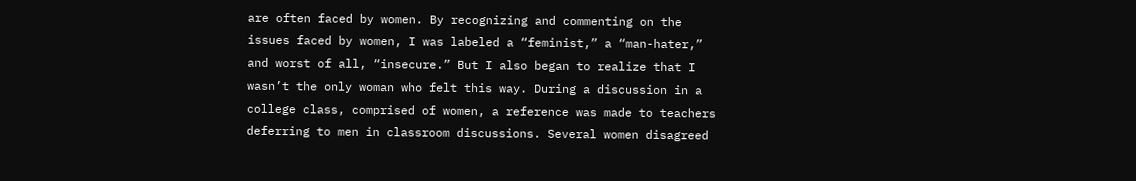are often faced by women. By recognizing and commenting on the issues faced by women, I was labeled a “feminist,” a “man-hater,” and worst of all, “insecure.” But I also began to realize that I wasn’t the only woman who felt this way. During a discussion in a college class, comprised of women, a reference was made to teachers deferring to men in classroom discussions. Several women disagreed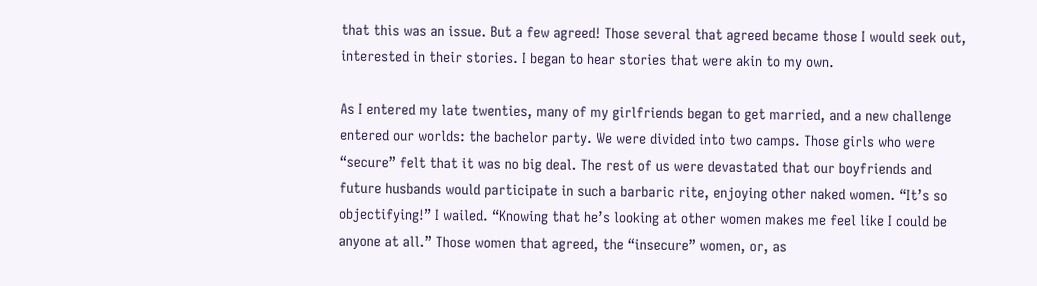that this was an issue. But a few agreed! Those several that agreed became those I would seek out, interested in their stories. I began to hear stories that were akin to my own.

As I entered my late twenties, many of my girlfriends began to get married, and a new challenge entered our worlds: the bachelor party. We were divided into two camps. Those girls who were “secure” felt that it was no big deal. The rest of us were devastated that our boyfriends and future husbands would participate in such a barbaric rite, enjoying other naked women. “It’s so objectifying!” I wailed. “Knowing that he’s looking at other women makes me feel like I could be anyone at all.” Those women that agreed, the “insecure” women, or, as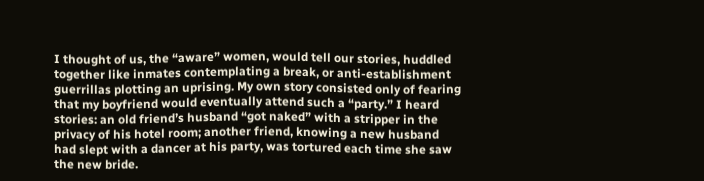I thought of us, the “aware” women, would tell our stories, huddled together like inmates contemplating a break, or anti-establishment guerrillas plotting an uprising. My own story consisted only of fearing that my boyfriend would eventually attend such a “party.” I heard stories: an old friend’s husband “got naked” with a stripper in the privacy of his hotel room; another friend, knowing a new husband had slept with a dancer at his party, was tortured each time she saw the new bride.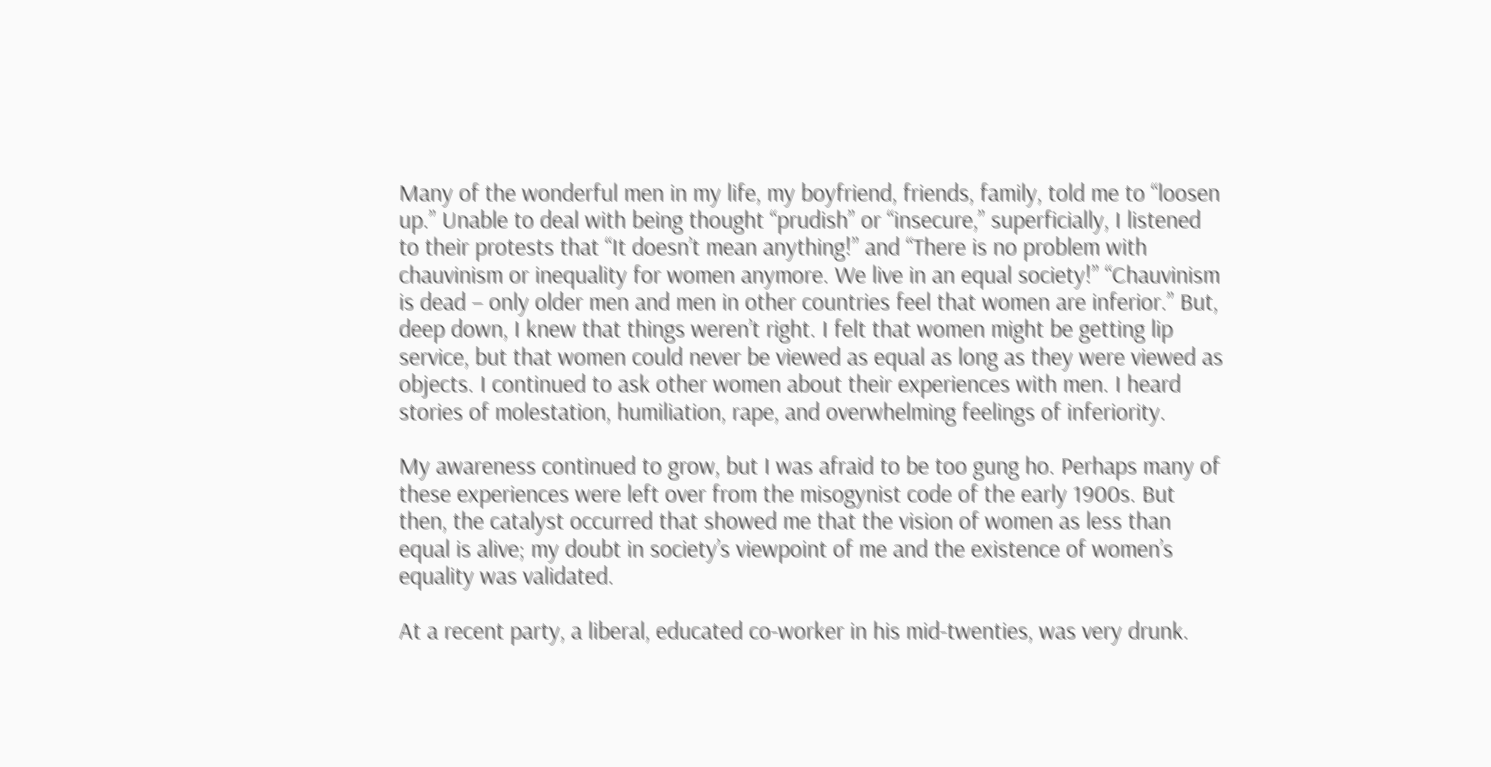Many of the wonderful men in my life, my boyfriend, friends, family, told me to “loosen up.” Unable to deal with being thought “prudish” or “insecure,” superficially, I listened to their protests that “It doesn’t mean anything!” and “There is no problem with chauvinism or inequality for women anymore. We live in an equal society!” “Chauvinism is dead – only older men and men in other countries feel that women are inferior.” But, deep down, I knew that things weren’t right. I felt that women might be getting lip service, but that women could never be viewed as equal as long as they were viewed as objects. I continued to ask other women about their experiences with men. I heard stories of molestation, humiliation, rape, and overwhelming feelings of inferiority.

My awareness continued to grow, but I was afraid to be too gung ho. Perhaps many of these experiences were left over from the misogynist code of the early 1900s. But then, the catalyst occurred that showed me that the vision of women as less than equal is alive; my doubt in society’s viewpoint of me and the existence of women’s equality was validated.

At a recent party, a liberal, educated co-worker in his mid-twenties, was very drunk.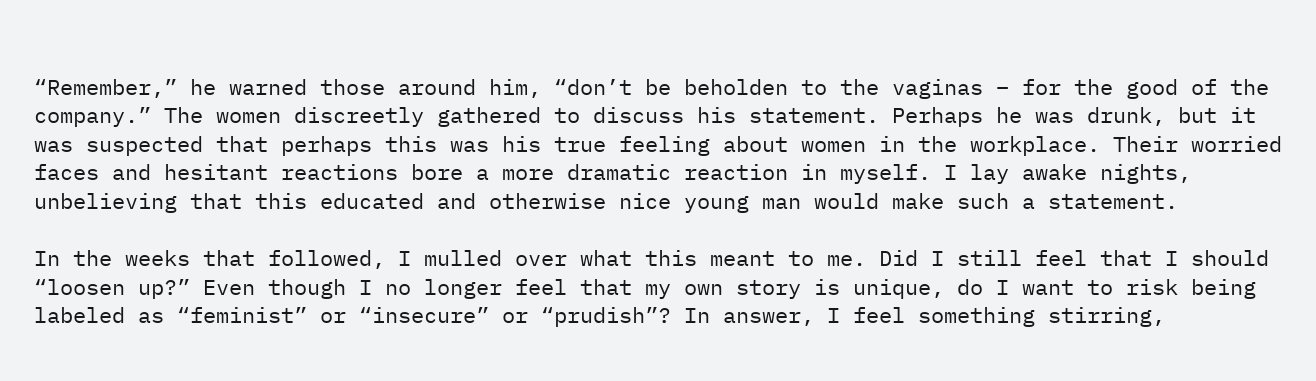“Remember,” he warned those around him, “don’t be beholden to the vaginas – for the good of the company.” The women discreetly gathered to discuss his statement. Perhaps he was drunk, but it was suspected that perhaps this was his true feeling about women in the workplace. Their worried faces and hesitant reactions bore a more dramatic reaction in myself. I lay awake nights, unbelieving that this educated and otherwise nice young man would make such a statement.

In the weeks that followed, I mulled over what this meant to me. Did I still feel that I should “loosen up?” Even though I no longer feel that my own story is unique, do I want to risk being labeled as “feminist” or “insecure” or “prudish”? In answer, I feel something stirring,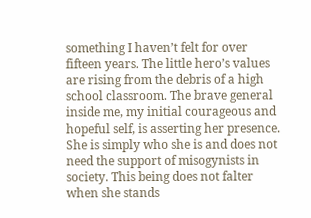something I haven’t felt for over fifteen years. The little hero’s values are rising from the debris of a high school classroom. The brave general inside me, my initial courageous and hopeful self, is asserting her presence. She is simply who she is and does not need the support of misogynists in society. This being does not falter when she stands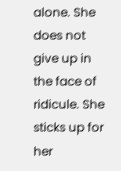alone. She does not give up in the face of ridicule. She sticks up for her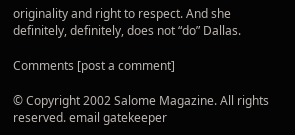originality and right to respect. And she definitely, definitely, does not “do” Dallas.

Comments [post a comment]

© Copyright 2002 Salome Magazine. All rights reserved. email gatekeeper